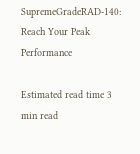SupremeGradeRAD-140: Reach Your Peak Performance

Estimated read time 3 min read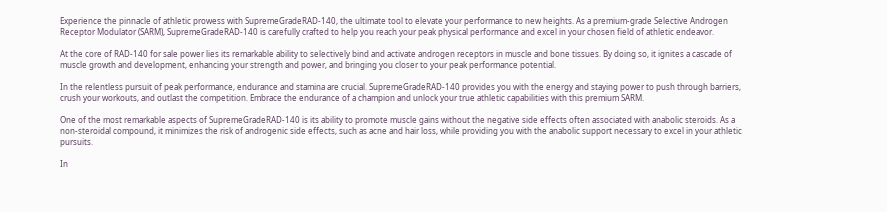Experience the pinnacle of athletic prowess with SupremeGradeRAD-140, the ultimate tool to elevate your performance to new heights. As a premium-grade Selective Androgen Receptor Modulator (SARM), SupremeGradeRAD-140 is carefully crafted to help you reach your peak physical performance and excel in your chosen field of athletic endeavor.

At the core of RAD-140 for sale power lies its remarkable ability to selectively bind and activate androgen receptors in muscle and bone tissues. By doing so, it ignites a cascade of muscle growth and development, enhancing your strength and power, and bringing you closer to your peak performance potential.

In the relentless pursuit of peak performance, endurance and stamina are crucial. SupremeGradeRAD-140 provides you with the energy and staying power to push through barriers, crush your workouts, and outlast the competition. Embrace the endurance of a champion and unlock your true athletic capabilities with this premium SARM.

One of the most remarkable aspects of SupremeGradeRAD-140 is its ability to promote muscle gains without the negative side effects often associated with anabolic steroids. As a non-steroidal compound, it minimizes the risk of androgenic side effects, such as acne and hair loss, while providing you with the anabolic support necessary to excel in your athletic pursuits.

In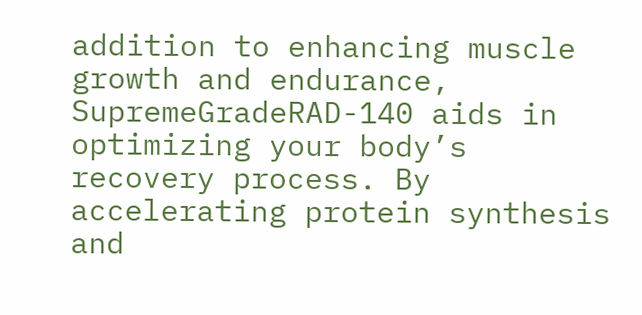addition to enhancing muscle growth and endurance, SupremeGradeRAD-140 aids in optimizing your body’s recovery process. By accelerating protein synthesis and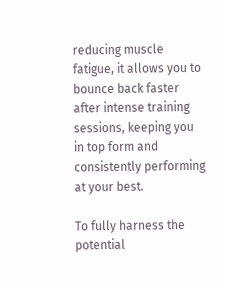reducing muscle fatigue, it allows you to bounce back faster after intense training sessions, keeping you in top form and consistently performing at your best.

To fully harness the potential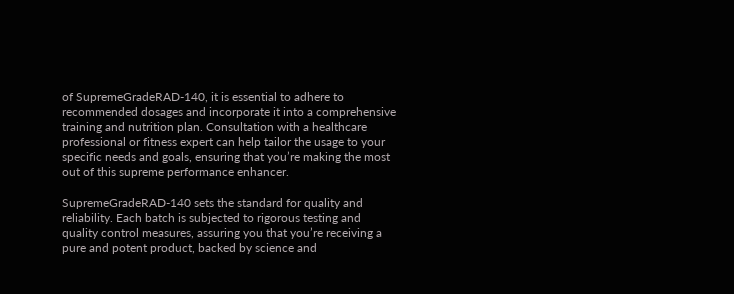of SupremeGradeRAD-140, it is essential to adhere to recommended dosages and incorporate it into a comprehensive training and nutrition plan. Consultation with a healthcare professional or fitness expert can help tailor the usage to your specific needs and goals, ensuring that you’re making the most out of this supreme performance enhancer.

SupremeGradeRAD-140 sets the standard for quality and reliability. Each batch is subjected to rigorous testing and quality control measures, assuring you that you’re receiving a pure and potent product, backed by science and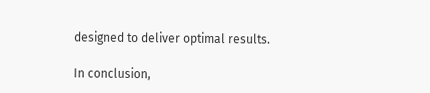designed to deliver optimal results.

In conclusion,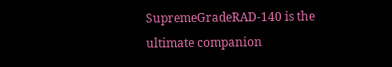SupremeGradeRAD-140 is the ultimate companion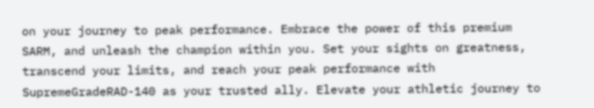on your journey to peak performance. Embrace the power of this premium SARM, and unleash the champion within you. Set your sights on greatness, transcend your limits, and reach your peak performance with SupremeGradeRAD-140 as your trusted ally. Elevate your athletic journey to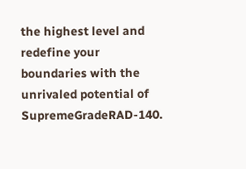the highest level and redefine your boundaries with the unrivaled potential of SupremeGradeRAD-140.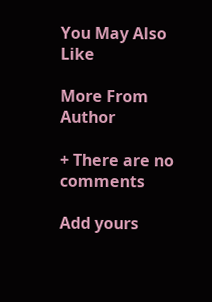You May Also Like

More From Author

+ There are no comments

Add yours